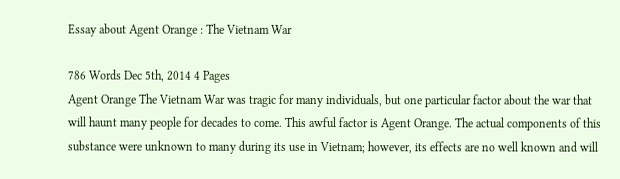Essay about Agent Orange : The Vietnam War

786 Words Dec 5th, 2014 4 Pages
Agent Orange The Vietnam War was tragic for many individuals, but one particular factor about the war that will haunt many people for decades to come. This awful factor is Agent Orange. The actual components of this substance were unknown to many during its use in Vietnam; however, its effects are no well known and will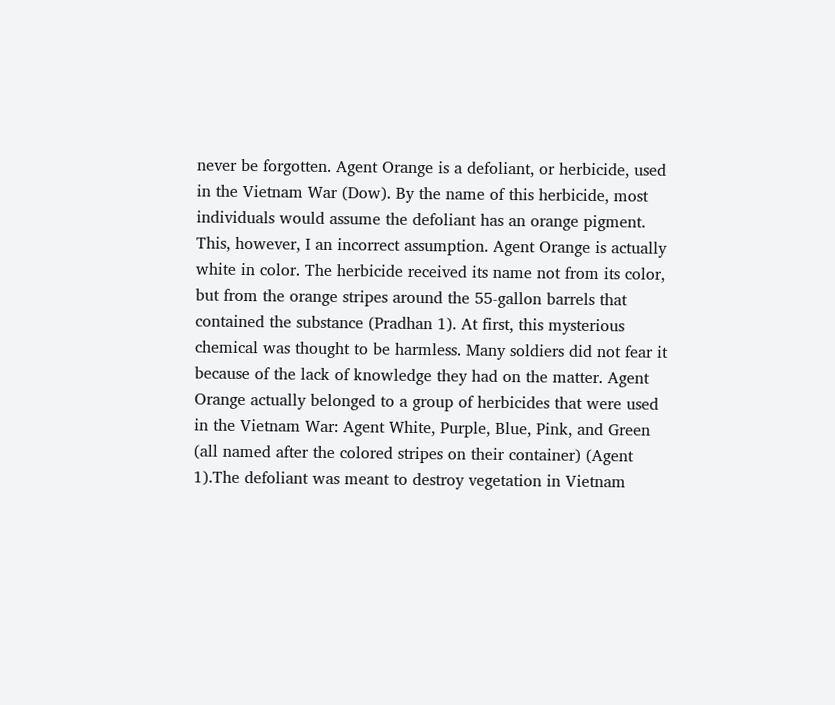never be forgotten. Agent Orange is a defoliant, or herbicide, used in the Vietnam War (Dow). By the name of this herbicide, most individuals would assume the defoliant has an orange pigment. This, however, I an incorrect assumption. Agent Orange is actually white in color. The herbicide received its name not from its color, but from the orange stripes around the 55-gallon barrels that contained the substance (Pradhan 1). At first, this mysterious chemical was thought to be harmless. Many soldiers did not fear it because of the lack of knowledge they had on the matter. Agent Orange actually belonged to a group of herbicides that were used in the Vietnam War: Agent White, Purple, Blue, Pink, and Green (all named after the colored stripes on their container) (Agent 1).The defoliant was meant to destroy vegetation in Vietnam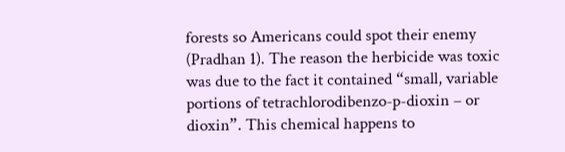forests so Americans could spot their enemy (Pradhan 1). The reason the herbicide was toxic was due to the fact it contained “small, variable portions of tetrachlorodibenzo-p-dioxin – or dioxin”. This chemical happens to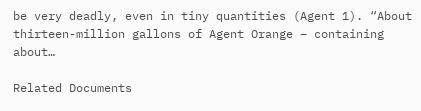be very deadly, even in tiny quantities (Agent 1). “About thirteen-million gallons of Agent Orange – containing about…

Related Documents